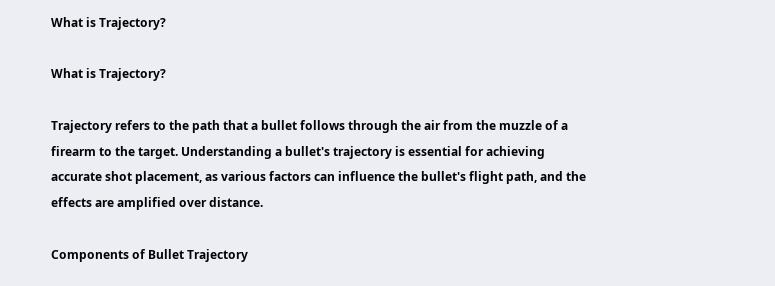What is Trajectory?

What is Trajectory?

Trajectory refers to the path that a bullet follows through the air from the muzzle of a firearm to the target. Understanding a bullet's trajectory is essential for achieving accurate shot placement, as various factors can influence the bullet's flight path, and the effects are amplified over distance.

Components of Bullet Trajectory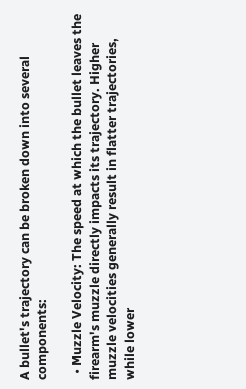A bullet's trajectory can be broken down into several components:

  • Muzzle Velocity: The speed at which the bullet leaves the firearm's muzzle directly impacts its trajectory. Higher muzzle velocities generally result in flatter trajectories, while lower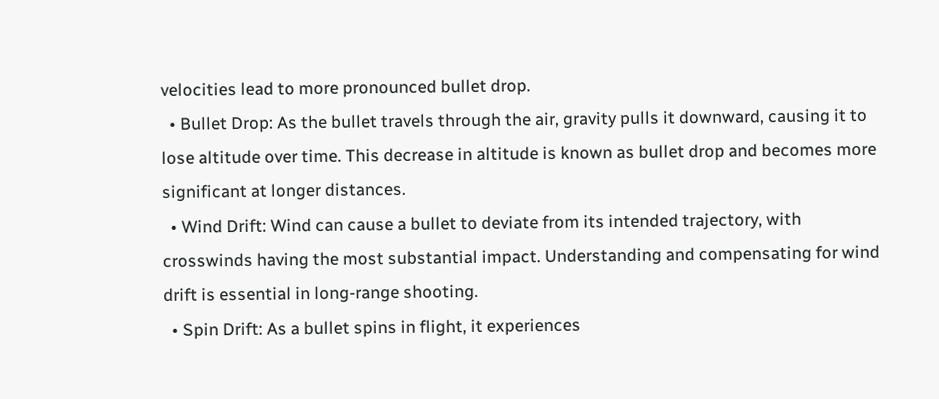velocities lead to more pronounced bullet drop.
  • Bullet Drop: As the bullet travels through the air, gravity pulls it downward, causing it to lose altitude over time. This decrease in altitude is known as bullet drop and becomes more significant at longer distances.
  • Wind Drift: Wind can cause a bullet to deviate from its intended trajectory, with crosswinds having the most substantial impact. Understanding and compensating for wind drift is essential in long-range shooting.
  • Spin Drift: As a bullet spins in flight, it experiences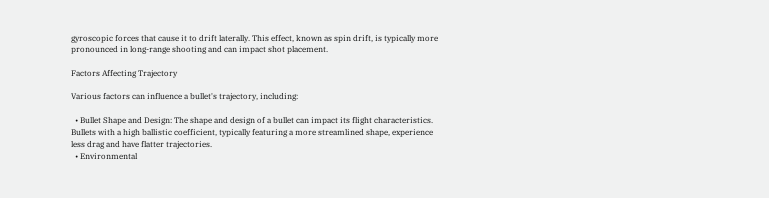gyroscopic forces that cause it to drift laterally. This effect, known as spin drift, is typically more pronounced in long-range shooting and can impact shot placement.

Factors Affecting Trajectory

Various factors can influence a bullet's trajectory, including:

  • Bullet Shape and Design: The shape and design of a bullet can impact its flight characteristics. Bullets with a high ballistic coefficient, typically featuring a more streamlined shape, experience less drag and have flatter trajectories.
  • Environmental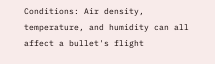Conditions: Air density, temperature, and humidity can all affect a bullet's flight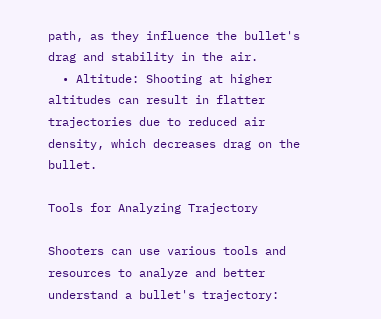path, as they influence the bullet's drag and stability in the air.
  • Altitude: Shooting at higher altitudes can result in flatter trajectories due to reduced air density, which decreases drag on the bullet.

Tools for Analyzing Trajectory

Shooters can use various tools and resources to analyze and better understand a bullet's trajectory: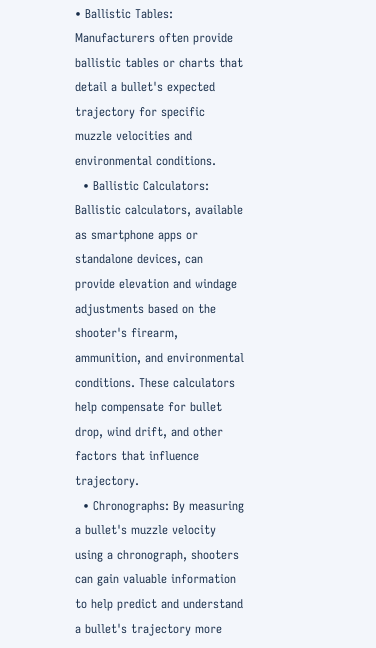• Ballistic Tables: Manufacturers often provide ballistic tables or charts that detail a bullet's expected trajectory for specific muzzle velocities and environmental conditions.
  • Ballistic Calculators: Ballistic calculators, available as smartphone apps or standalone devices, can provide elevation and windage adjustments based on the shooter's firearm, ammunition, and environmental conditions. These calculators help compensate for bullet drop, wind drift, and other factors that influence trajectory.
  • Chronographs: By measuring a bullet's muzzle velocity using a chronograph, shooters can gain valuable information to help predict and understand a bullet's trajectory more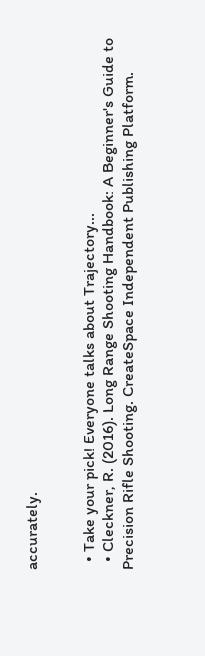accurately.


  • Take your pick! Everyone talks about Trajectory...
  • Cleckner, R. (2016). Long Range Shooting Handbook: A Beginner's Guide to Precision Rifle Shooting. CreateSpace Independent Publishing Platform.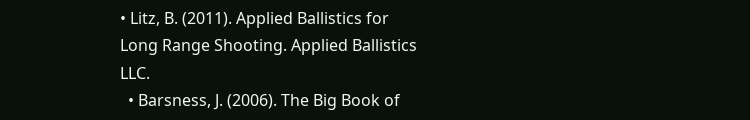• Litz, B. (2011). Applied Ballistics for Long Range Shooting. Applied Ballistics LLC.
  • Barsness, J. (2006). The Big Book of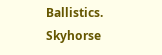Ballistics. Skyhorse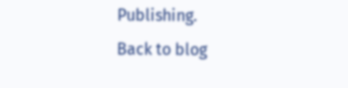Publishing.
Back to blog